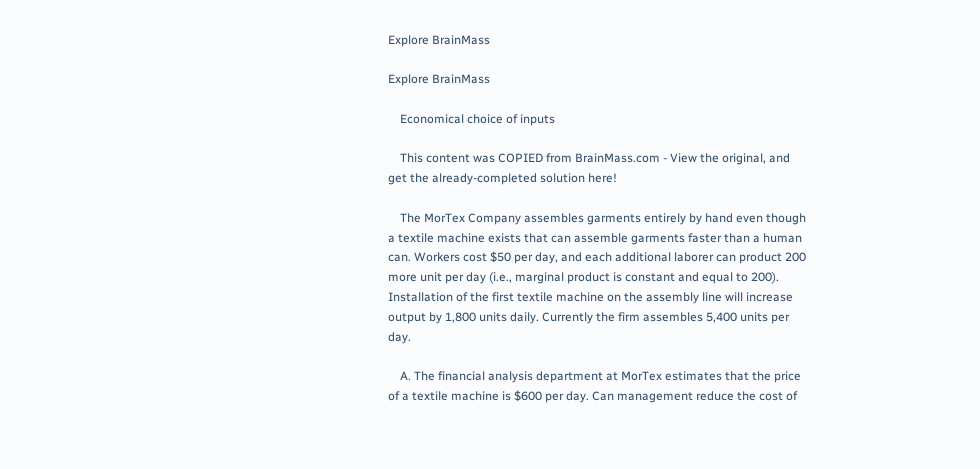Explore BrainMass

Explore BrainMass

    Economical choice of inputs

    This content was COPIED from BrainMass.com - View the original, and get the already-completed solution here!

    The MorTex Company assembles garments entirely by hand even though a textile machine exists that can assemble garments faster than a human can. Workers cost $50 per day, and each additional laborer can product 200 more unit per day (i.e., marginal product is constant and equal to 200). Installation of the first textile machine on the assembly line will increase output by 1,800 units daily. Currently the firm assembles 5,400 units per day.

    A. The financial analysis department at MorTex estimates that the price of a textile machine is $600 per day. Can management reduce the cost of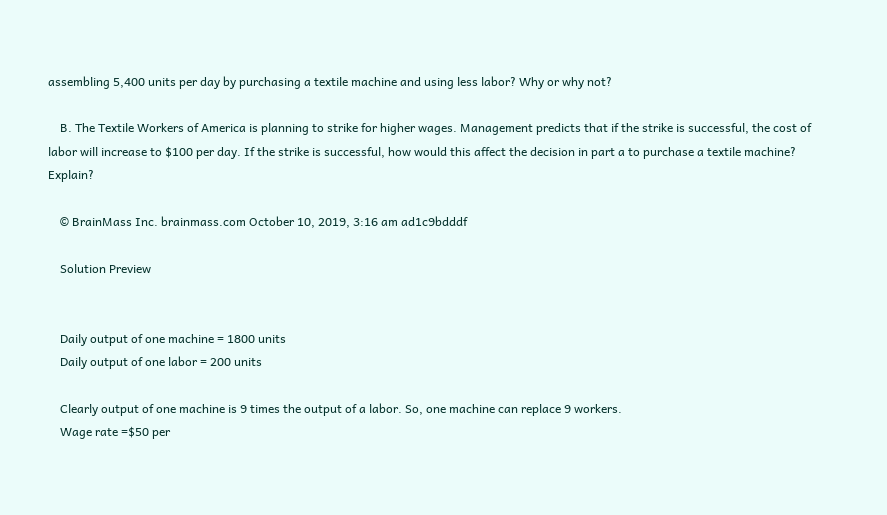assembling 5,400 units per day by purchasing a textile machine and using less labor? Why or why not?

    B. The Textile Workers of America is planning to strike for higher wages. Management predicts that if the strike is successful, the cost of labor will increase to $100 per day. If the strike is successful, how would this affect the decision in part a to purchase a textile machine? Explain?

    © BrainMass Inc. brainmass.com October 10, 2019, 3:16 am ad1c9bdddf

    Solution Preview


    Daily output of one machine = 1800 units
    Daily output of one labor = 200 units

    Clearly output of one machine is 9 times the output of a labor. So, one machine can replace 9 workers.
    Wage rate =$50 per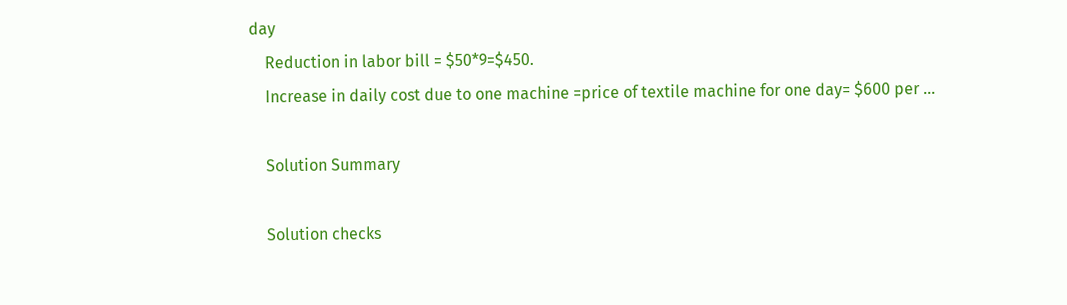day
    Reduction in labor bill = $50*9=$450.
    Increase in daily cost due to one machine =price of textile machine for one day= $600 per ...

    Solution Summary

    Solution checks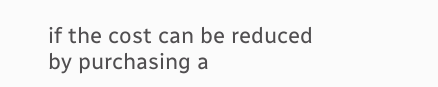if the cost can be reduced by purchasing a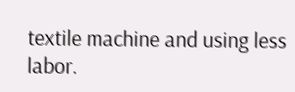textile machine and using less labor.